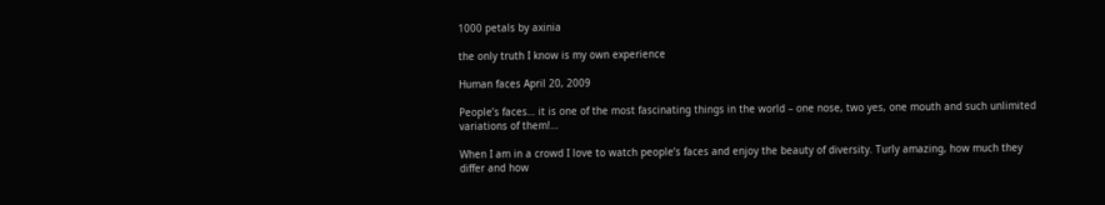1000 petals by axinia

the only truth I know is my own experience

Human faces April 20, 2009

People’s faces… it is one of the most fascinating things in the world – one nose, two yes, one mouth and such unlimited variations of them!…

When I am in a crowd I love to watch people’s faces and enjoy the beauty of diversity. Turly amazing, how much they differ and how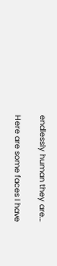endlessly human they are…

Here are some faces I have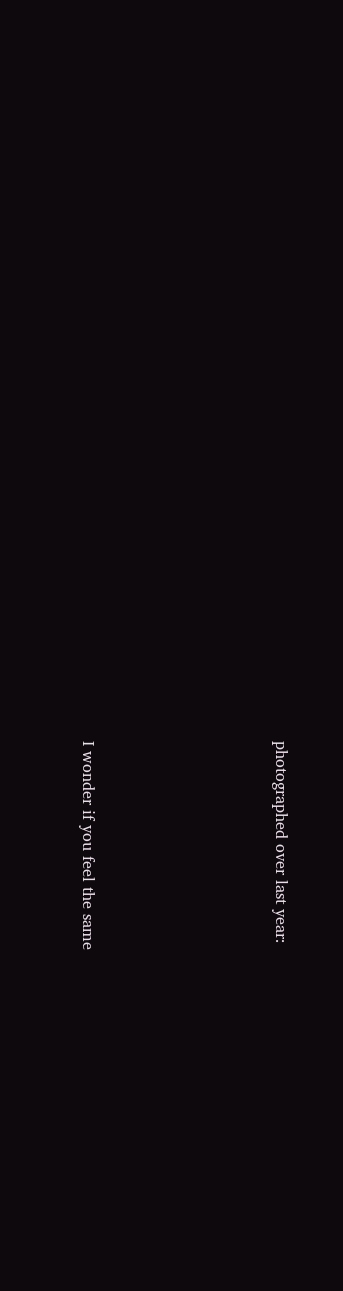photographed over last year:






I wonder if you feel the same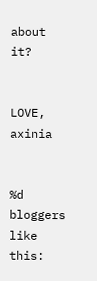about it?


LOVE, axinia


%d bloggers like this: